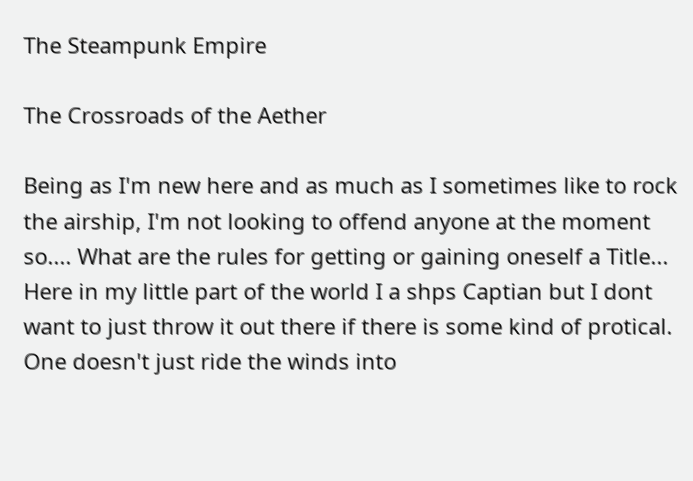The Steampunk Empire

The Crossroads of the Aether

Being as I'm new here and as much as I sometimes like to rock the airship, I'm not looking to offend anyone at the moment so.... What are the rules for getting or gaining oneself a Title... Here in my little part of the world I a shps Captian but I dont want to just throw it out there if there is some kind of protical. One doesn't just ride the winds into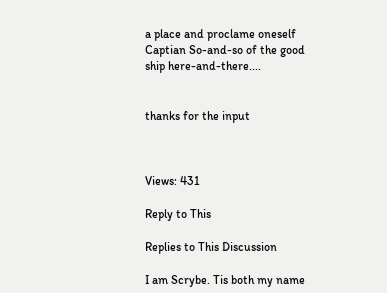a place and proclame oneself Captian So-and-so of the good ship here-and-there....


thanks for the input



Views: 431

Reply to This

Replies to This Discussion

I am Scrybe. Tis both my name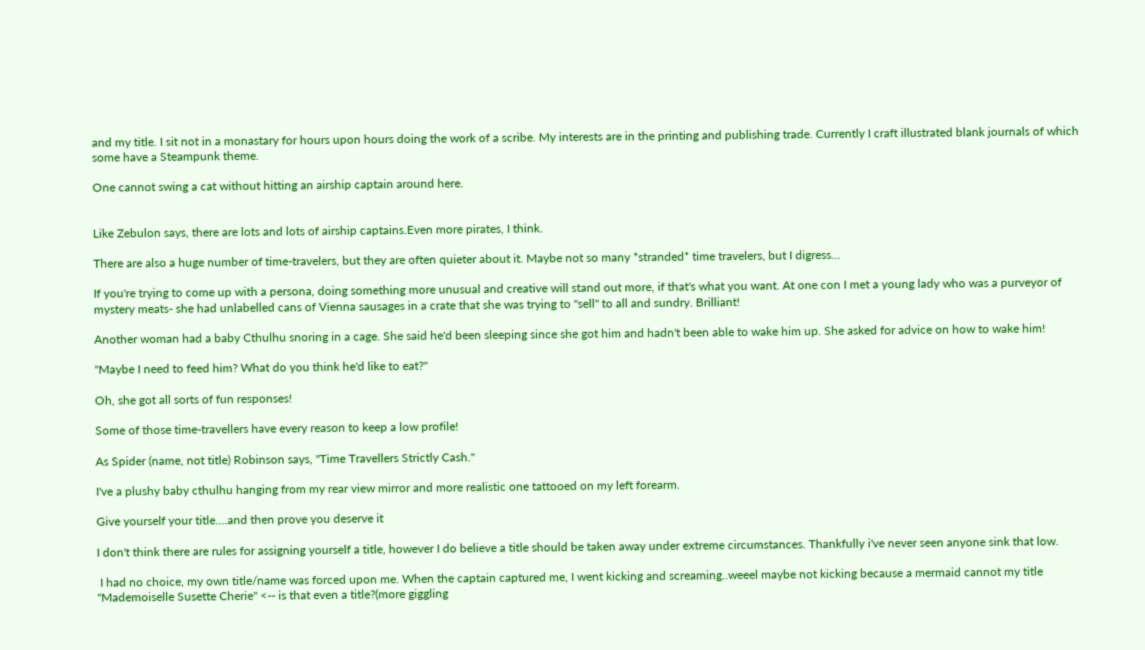and my title. I sit not in a monastary for hours upon hours doing the work of a scribe. My interests are in the printing and publishing trade. Currently I craft illustrated blank journals of which some have a Steampunk theme.

One cannot swing a cat without hitting an airship captain around here.


Like Zebulon says, there are lots and lots of airship captains.Even more pirates, I think.

There are also a huge number of time-travelers, but they are often quieter about it. Maybe not so many *stranded* time travelers, but I digress...

If you're trying to come up with a persona, doing something more unusual and creative will stand out more, if that's what you want. At one con I met a young lady who was a purveyor of mystery meats- she had unlabelled cans of Vienna sausages in a crate that she was trying to "sell" to all and sundry. Brilliant!

Another woman had a baby Cthulhu snoring in a cage. She said he'd been sleeping since she got him and hadn't been able to wake him up. She asked for advice on how to wake him!

"Maybe I need to feed him? What do you think he'd like to eat?"

Oh, she got all sorts of fun responses!

Some of those time-travellers have every reason to keep a low profile!

As Spider (name, not title) Robinson says, "Time Travellers Strictly Cash."

I've a plushy baby cthulhu hanging from my rear view mirror and more realistic one tattooed on my left forearm.

Give yourself your title....and then prove you deserve it

I don't think there are rules for assigning yourself a title, however I do believe a title should be taken away under extreme circumstances. Thankfully i've never seen anyone sink that low.

 I had no choice, my own title/name was forced upon me. When the captain captured me, I went kicking and screaming..weeel maybe not kicking because a mermaid cannot my title "Mademoiselle Susette Cherie" <-- is that even a title?(more giggling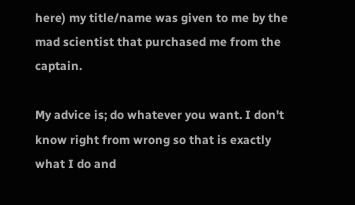here) my title/name was given to me by the mad scientist that purchased me from the captain.

My advice is; do whatever you want. I don't know right from wrong so that is exactly what I do and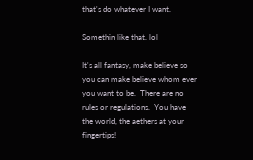that's do whatever I want.

Somethin like that. lol

It's all fantasy, make believe so you can make believe whom ever you want to be.  There are no rules or regulations.  You have the world, the aethers at your fingertips!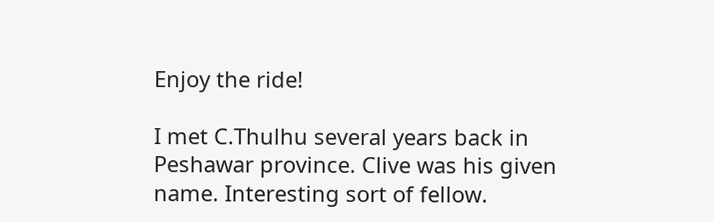Enjoy the ride!

I met C.Thulhu several years back in Peshawar province. Clive was his given name. Interesting sort of fellow.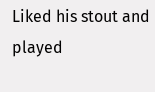Liked his stout and played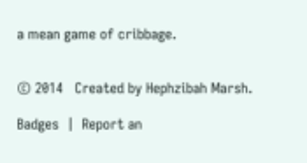a mean game of cribbage.


© 2014   Created by Hephzibah Marsh.

Badges  |  Report an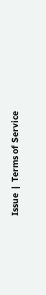Issue  |  Terms of Service